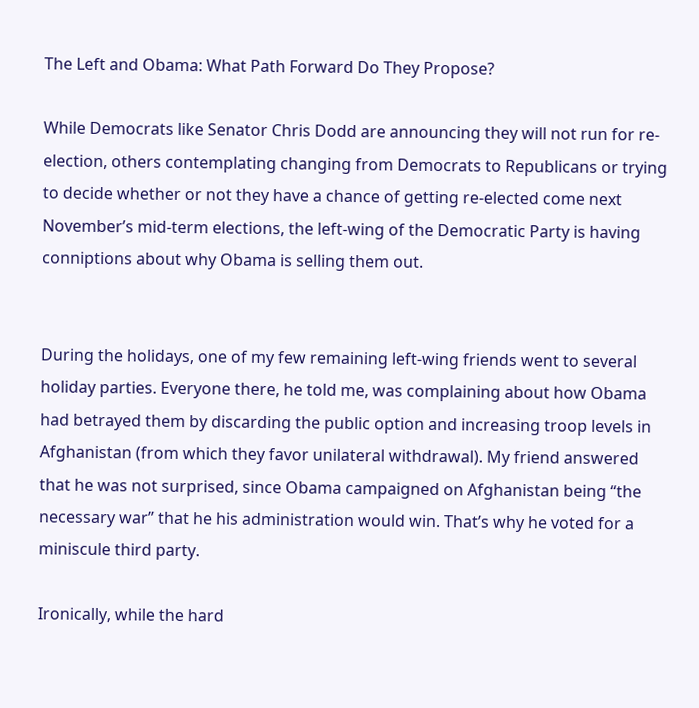The Left and Obama: What Path Forward Do They Propose?

While Democrats like Senator Chris Dodd are announcing they will not run for re-election, others contemplating changing from Democrats to Republicans or trying to decide whether or not they have a chance of getting re-elected come next November’s mid-term elections, the left-wing of the Democratic Party is having conniptions about why Obama is selling them out.


During the holidays, one of my few remaining left-wing friends went to several holiday parties. Everyone there, he told me, was complaining about how Obama had betrayed them by discarding the public option and increasing troop levels in Afghanistan (from which they favor unilateral withdrawal). My friend answered that he was not surprised, since Obama campaigned on Afghanistan being “the necessary war” that he his administration would win. That’s why he voted for a miniscule third party.

Ironically, while the hard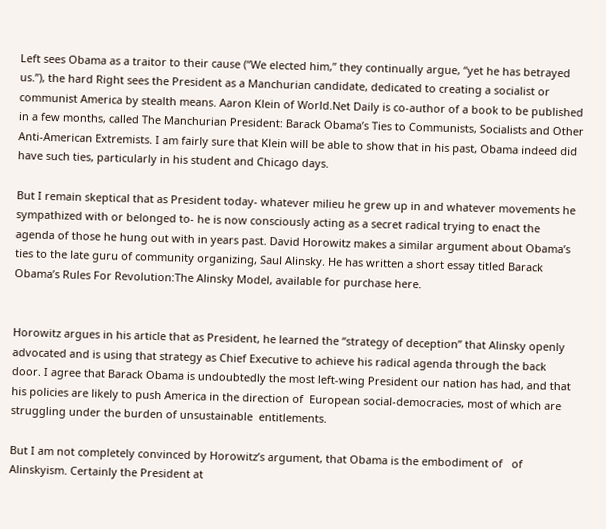Left sees Obama as a traitor to their cause (“We elected him,” they continually argue, “yet he has betrayed us.”), the hard Right sees the President as a Manchurian candidate, dedicated to creating a socialist or communist America by stealth means. Aaron Klein of World.Net Daily is co-author of a book to be published in a few months, called The Manchurian President: Barack Obama’s Ties to Communists, Socialists and Other Anti-American Extremists. I am fairly sure that Klein will be able to show that in his past, Obama indeed did have such ties, particularly in his student and Chicago days.

But I remain skeptical that as President today- whatever milieu he grew up in and whatever movements he sympathized with or belonged to- he is now consciously acting as a secret radical trying to enact the agenda of those he hung out with in years past. David Horowitz makes a similar argument about Obama’s ties to the late guru of community organizing, Saul Alinsky. He has written a short essay titled Barack Obama’s Rules For Revolution:The Alinsky Model, available for purchase here.


Horowitz argues in his article that as President, he learned the “strategy of deception” that Alinsky openly advocated and is using that strategy as Chief Executive to achieve his radical agenda through the back door. I agree that Barack Obama is undoubtedly the most left-wing President our nation has had, and that his policies are likely to push America in the direction of  European social-democracies, most of which are struggling under the burden of unsustainable  entitlements.

But I am not completely convinced by Horowitz’s argument, that Obama is the embodiment of   of Alinskyism. Certainly the President at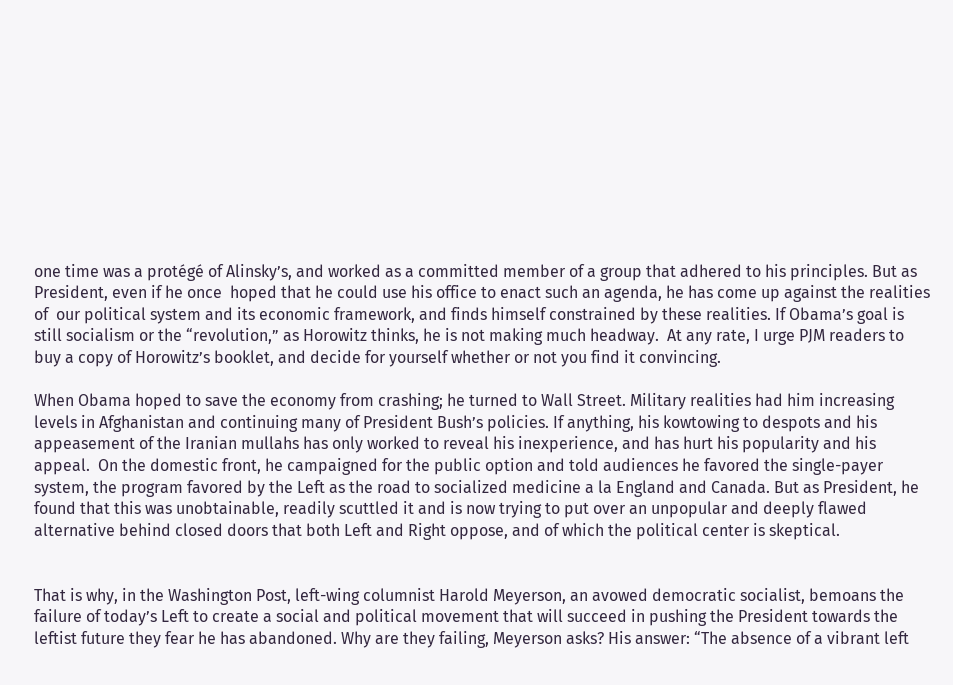one time was a protégé of Alinsky’s, and worked as a committed member of a group that adhered to his principles. But as President, even if he once  hoped that he could use his office to enact such an agenda, he has come up against the realities of  our political system and its economic framework, and finds himself constrained by these realities. If Obama’s goal is still socialism or the “revolution,” as Horowitz thinks, he is not making much headway.  At any rate, I urge PJM readers to buy a copy of Horowitz’s booklet, and decide for yourself whether or not you find it convincing.

When Obama hoped to save the economy from crashing; he turned to Wall Street. Military realities had him increasing levels in Afghanistan and continuing many of President Bush’s policies. If anything, his kowtowing to despots and his appeasement of the Iranian mullahs has only worked to reveal his inexperience, and has hurt his popularity and his appeal.  On the domestic front, he campaigned for the public option and told audiences he favored the single-payer system, the program favored by the Left as the road to socialized medicine a la England and Canada. But as President, he found that this was unobtainable, readily scuttled it and is now trying to put over an unpopular and deeply flawed alternative behind closed doors that both Left and Right oppose, and of which the political center is skeptical.


That is why, in the Washington Post, left-wing columnist Harold Meyerson, an avowed democratic socialist, bemoans the failure of today’s Left to create a social and political movement that will succeed in pushing the President towards the leftist future they fear he has abandoned. Why are they failing, Meyerson asks? His answer: “The absence of a vibrant left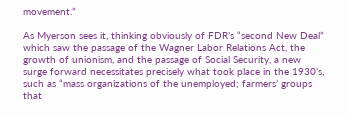movement.”

As Myerson sees it, thinking obviously of FDR’s “second New Deal” which saw the passage of the Wagner Labor Relations Act, the growth of unionism, and the passage of Social Security, a new surge forward necessitates precisely what took place in the 1930’s, such as “mass organizations of the unemployed; farmers’ groups that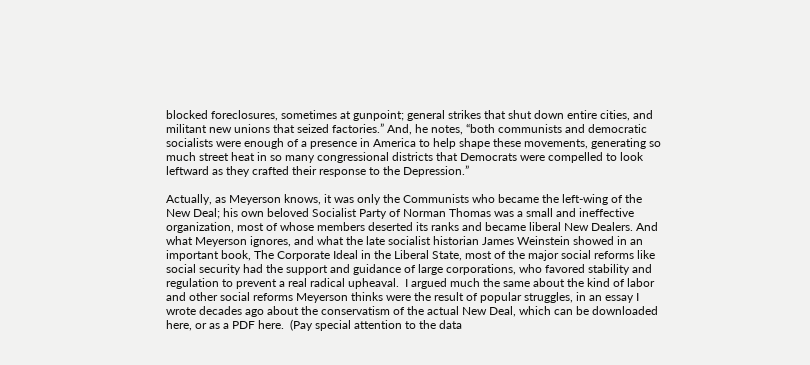blocked foreclosures, sometimes at gunpoint; general strikes that shut down entire cities, and militant new unions that seized factories.” And, he notes, “both communists and democratic socialists were enough of a presence in America to help shape these movements, generating so much street heat in so many congressional districts that Democrats were compelled to look leftward as they crafted their response to the Depression.”

Actually, as Meyerson knows, it was only the Communists who became the left-wing of the New Deal; his own beloved Socialist Party of Norman Thomas was a small and ineffective organization, most of whose members deserted its ranks and became liberal New Dealers. And what Meyerson ignores, and what the late socialist historian James Weinstein showed in an important book, The Corporate Ideal in the Liberal State, most of the major social reforms like social security had the support and guidance of large corporations, who favored stability and regulation to prevent a real radical upheaval.  I argued much the same about the kind of labor and other social reforms Meyerson thinks were the result of popular struggles, in an essay I wrote decades ago about the conservatism of the actual New Deal, which can be downloaded here, or as a PDF here.  (Pay special attention to the data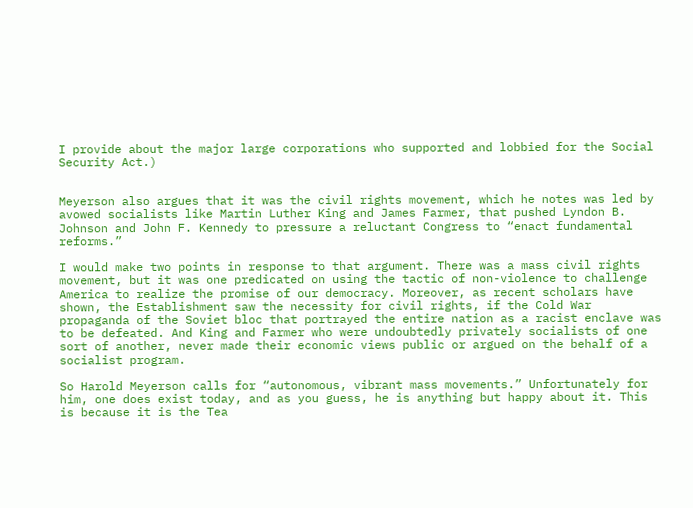I provide about the major large corporations who supported and lobbied for the Social Security Act.)


Meyerson also argues that it was the civil rights movement, which he notes was led by avowed socialists like Martin Luther King and James Farmer, that pushed Lyndon B. Johnson and John F. Kennedy to pressure a reluctant Congress to “enact fundamental reforms.”

I would make two points in response to that argument. There was a mass civil rights movement, but it was one predicated on using the tactic of non-violence to challenge America to realize the promise of our democracy. Moreover, as recent scholars have shown, the Establishment saw the necessity for civil rights, if the Cold War propaganda of the Soviet bloc that portrayed the entire nation as a racist enclave was to be defeated. And King and Farmer who were undoubtedly privately socialists of one sort of another, never made their economic views public or argued on the behalf of a socialist program.

So Harold Meyerson calls for “autonomous, vibrant mass movements.” Unfortunately for him, one does exist today, and as you guess, he is anything but happy about it. This is because it is the Tea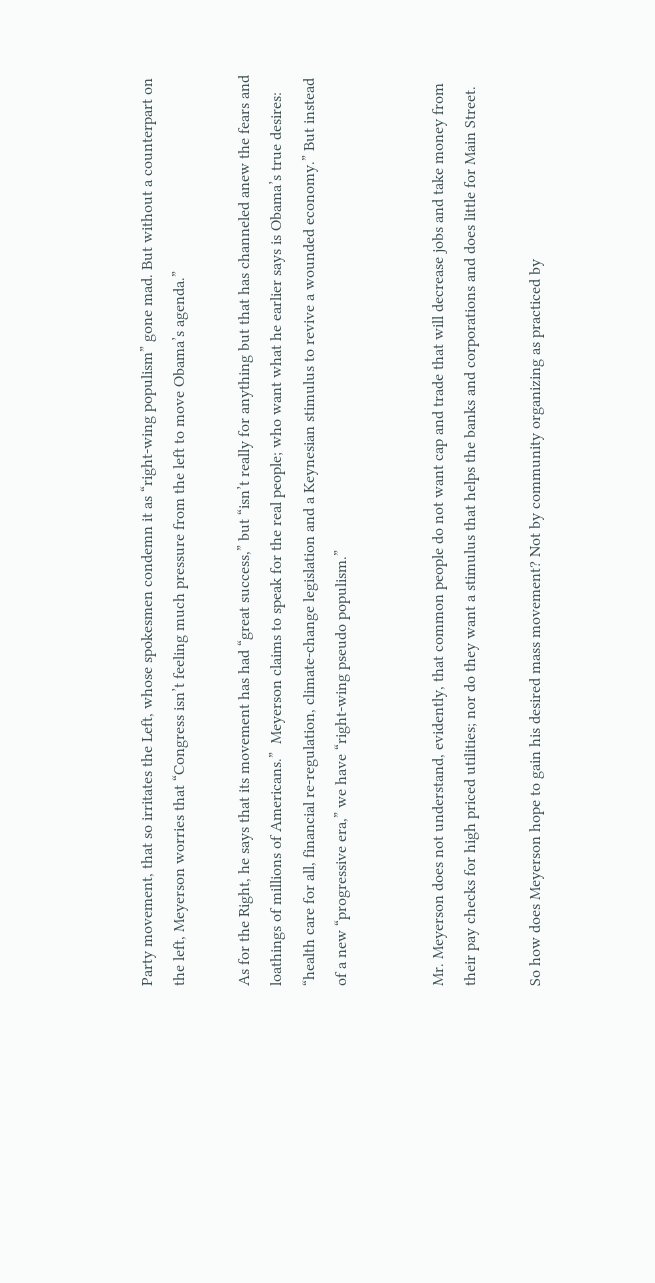Party movement, that so irritates the Left, whose spokesmen condemn it as “right-wing populism” gone mad. But without a counterpart on the left, Meyerson worries that “Congress isn’t feeling much pressure from the left to move Obama’s agenda.”

As for the Right, he says that its movement has had “great success,” but “isn’t really for anything but that has channeled anew the fears and loathings of millions of Americans.”  Meyerson claims to speak for the real people; who want what he earlier says is Obama’s true desires: “health care for all, financial re-regulation, climate-change legislation and a Keynesian stimulus to revive a wounded economy.” But instead of a new “progressive era,” we have “right-wing pseudo populism.”


Mr. Meyerson does not understand, evidently, that common people do not want cap and trade that will decrease jobs and take money from their pay checks for high priced utilities; nor do they want a stimulus that helps the banks and corporations and does little for Main Street.

So how does Meyerson hope to gain his desired mass movement? Not by community organizing as practiced by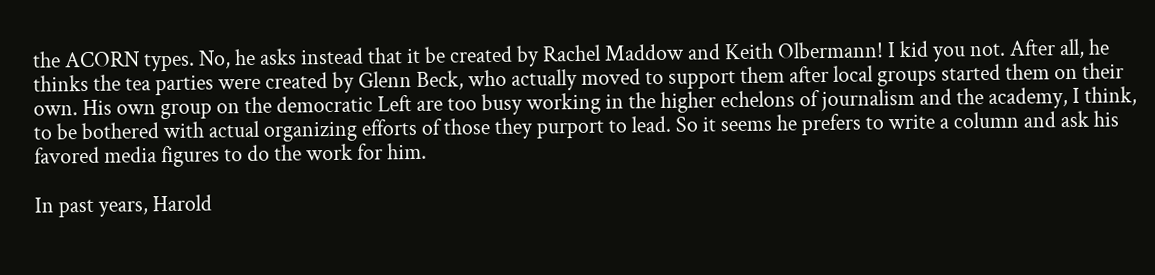the ACORN types. No, he asks instead that it be created by Rachel Maddow and Keith Olbermann! I kid you not. After all, he thinks the tea parties were created by Glenn Beck, who actually moved to support them after local groups started them on their own. His own group on the democratic Left are too busy working in the higher echelons of journalism and the academy, I think, to be bothered with actual organizing efforts of those they purport to lead. So it seems he prefers to write a column and ask his favored media figures to do the work for him.

In past years, Harold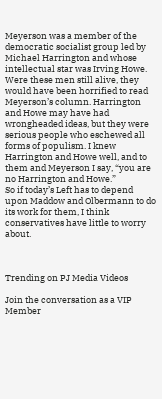Meyerson was a member of the democratic socialist group led by Michael Harrington and whose intellectual star was Irving Howe. Were these men still alive, they would have been horrified to read Meyerson’s column. Harrington and Howe may have had wrongheaded ideas, but they were serious people who eschewed all forms of populism. I knew Harrington and Howe well, and to them and Meyerson I say, “you are no Harrington and Howe.”
So if today’s Left has to depend upon Maddow and Olbermann to do its work for them, I think conservatives have little to worry about.



Trending on PJ Media Videos

Join the conversation as a VIP Member